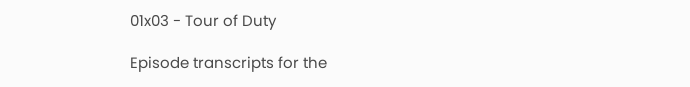01x03 - Tour of Duty

Episode transcripts for the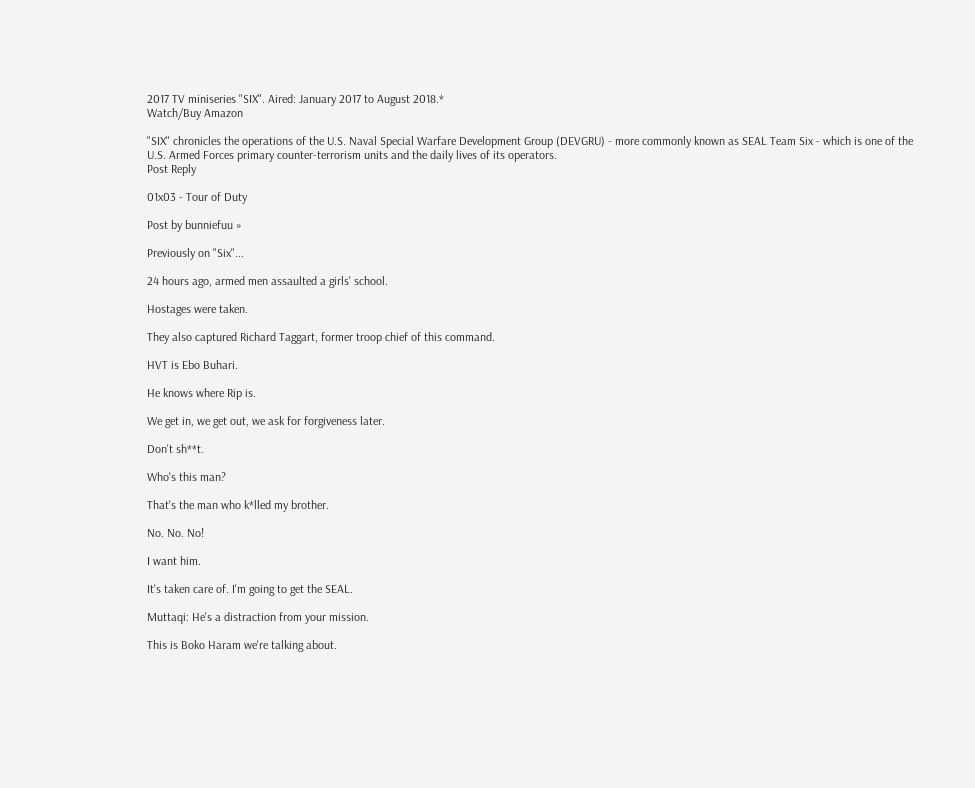2017 TV miniseries "SIX". Aired: January 2017 to August 2018.*
Watch/Buy Amazon

"SIX" chronicles the operations of the U.S. Naval Special Warfare Development Group (DEVGRU) - more commonly known as SEAL Team Six - which is one of the U.S. Armed Forces primary counter-terrorism units and the daily lives of its operators.
Post Reply

01x03 - Tour of Duty

Post by bunniefuu »

Previously on "Six"...

24 hours ago, armed men assaulted a girls' school.

Hostages were taken.

They also captured Richard Taggart, former troop chief of this command.

HVT is Ebo Buhari.

He knows where Rip is.

We get in, we get out, we ask for forgiveness later.

Don't sh**t.

Who's this man?

That's the man who k*lled my brother.

No. No. No!

I want him.

It's taken care of. I'm going to get the SEAL.

Muttaqi: He's a distraction from your mission.

This is Boko Haram we're talking about.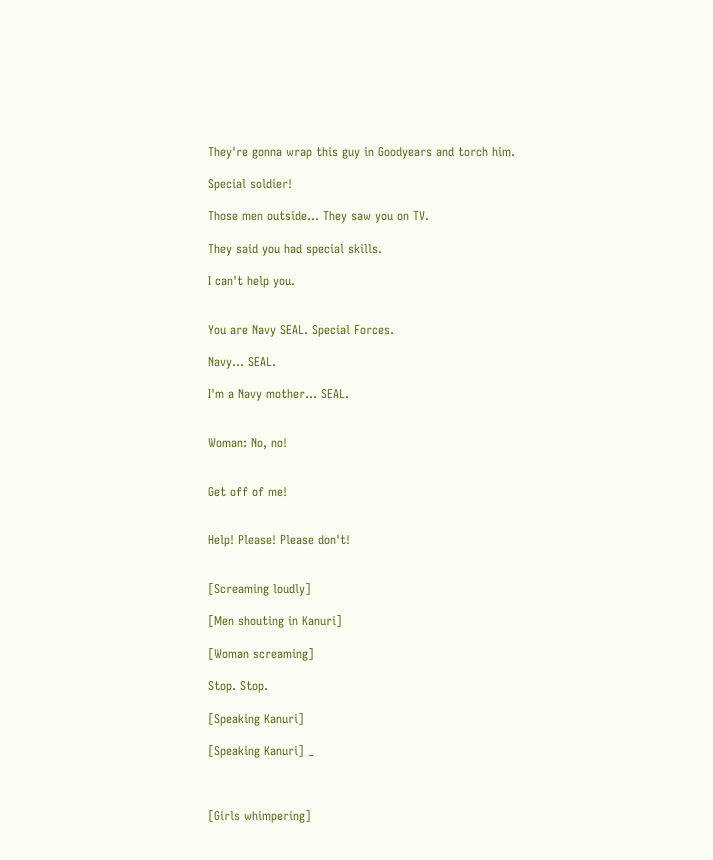They're gonna wrap this guy in Goodyears and torch him.

Special soldier!

Those men outside... They saw you on TV.

They said you had special skills.

I can't help you.


You are Navy SEAL. Special Forces.

Navy... SEAL.

I'm a Navy mother... SEAL.


Woman: No, no!


Get off of me!


Help! Please! Please don't!


[Screaming loudly]

[Men shouting in Kanuri]

[Woman screaming]

Stop. Stop.

[Speaking Kanuri]

[Speaking Kanuri] _



[Girls whimpering]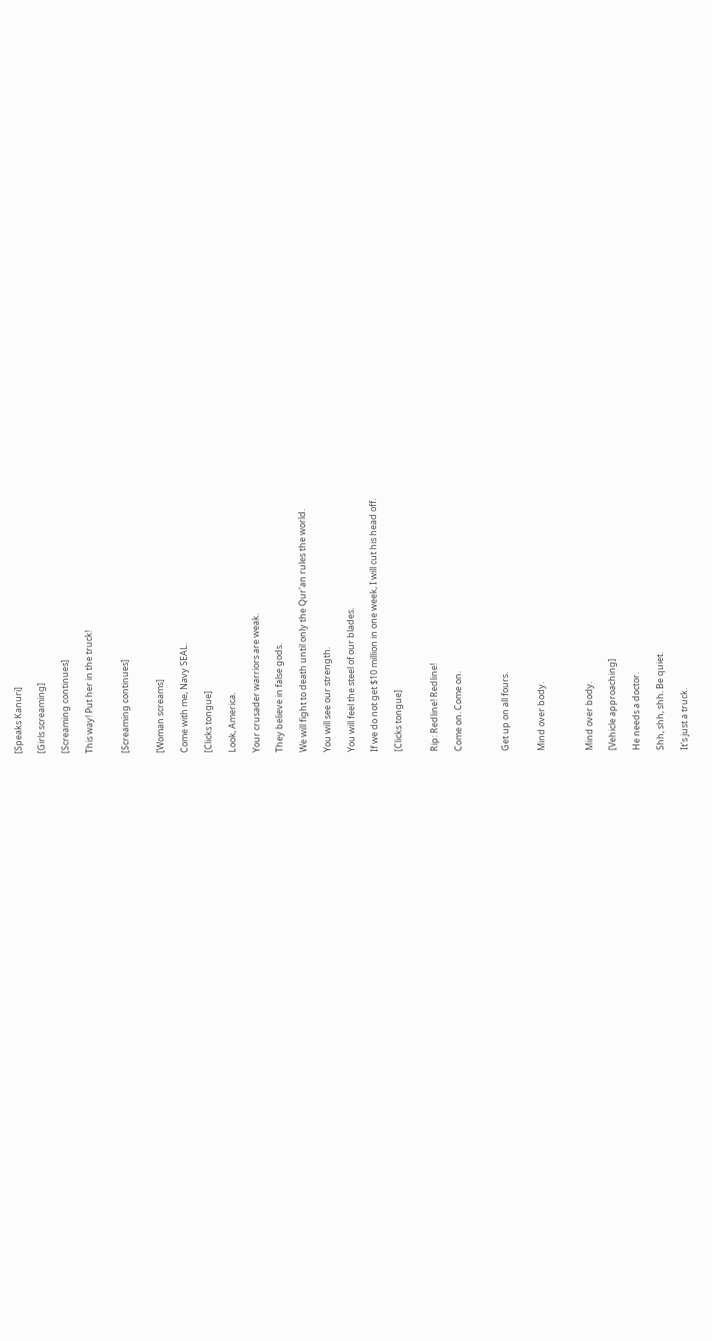[Speaks Kanuri]

[Girls screaming]

[Screaming continues]

This way! Put her in the truck!


[Screaming continues]


[Woman screams]

Come with me, Navy SEAL.

[Clicks tongue]

Look, America.

Your crusader warriors are weak.

They believe in false gods.

We will fight to death until only the Qur'an rules the world.

You will see our strength.

You will feel the steel of our blades.

If we do not get $10 million in one week, I will cut his head off.

[Clicks tongue]


Rip: Redline! Redline!

Come on. Come on.



Get up on all fours.


Mind over body.



Mind over body.

[Vehicle approaching]

He needs a doctor.

Shh, shh, shh. Be quiet.

It's just a truck.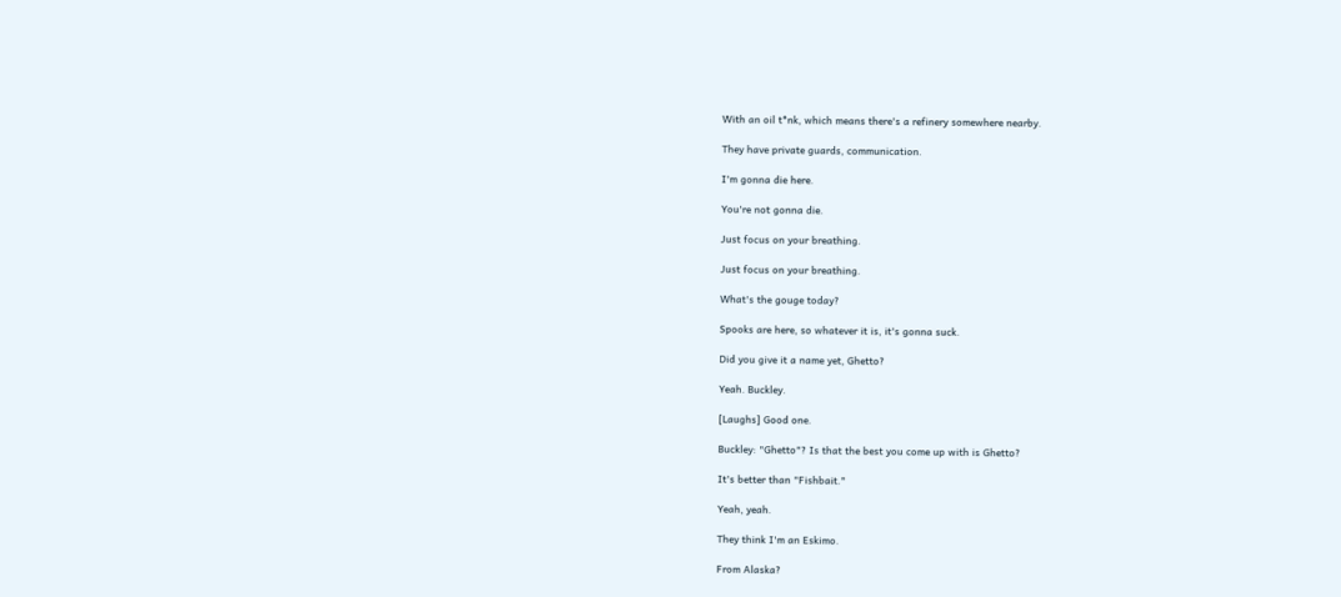With an oil t*nk, which means there's a refinery somewhere nearby.

They have private guards, communication.

I'm gonna die here.

You're not gonna die.

Just focus on your breathing.

Just focus on your breathing.

What's the gouge today?

Spooks are here, so whatever it is, it's gonna suck.

Did you give it a name yet, Ghetto?

Yeah. Buckley.

[Laughs] Good one.

Buckley: "Ghetto"? Is that the best you come up with is Ghetto?

It's better than "Fishbait."

Yeah, yeah.

They think I'm an Eskimo.

From Alaska?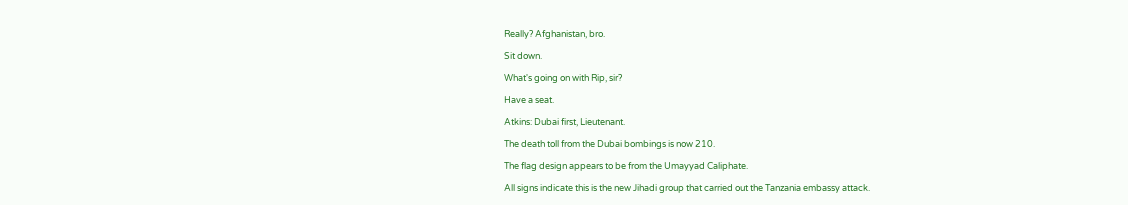Really? Afghanistan, bro.

Sit down.

What's going on with Rip, sir?

Have a seat.

Atkins: Dubai first, Lieutenant.

The death toll from the Dubai bombings is now 210.

The flag design appears to be from the Umayyad Caliphate.

All signs indicate this is the new Jihadi group that carried out the Tanzania embassy attack.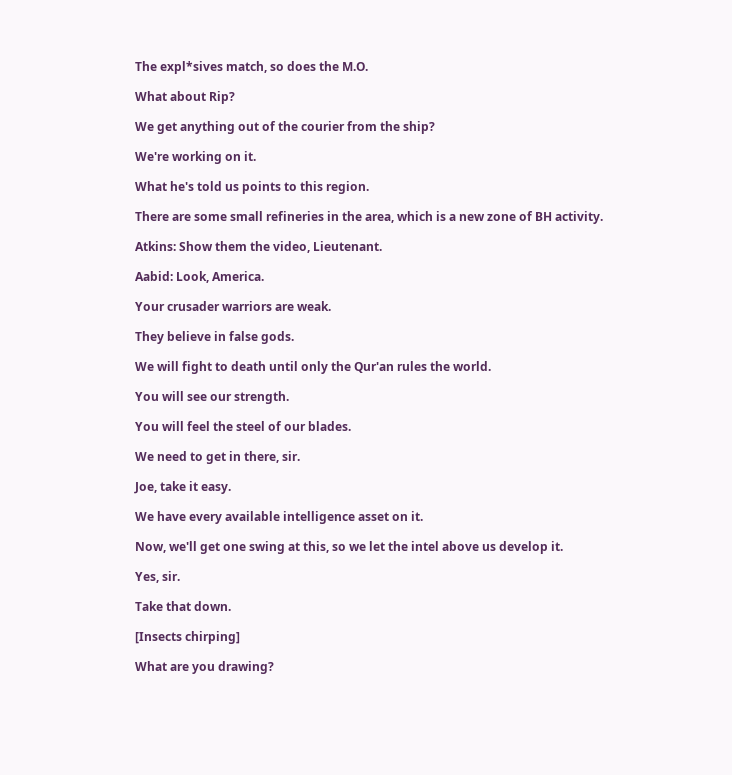The expl*sives match, so does the M.O.

What about Rip?

We get anything out of the courier from the ship?

We're working on it.

What he's told us points to this region.

There are some small refineries in the area, which is a new zone of BH activity.

Atkins: Show them the video, Lieutenant.

Aabid: Look, America.

Your crusader warriors are weak.

They believe in false gods.

We will fight to death until only the Qur'an rules the world.

You will see our strength.

You will feel the steel of our blades.

We need to get in there, sir.

Joe, take it easy.

We have every available intelligence asset on it.

Now, we'll get one swing at this, so we let the intel above us develop it.

Yes, sir.

Take that down.

[Insects chirping]

What are you drawing?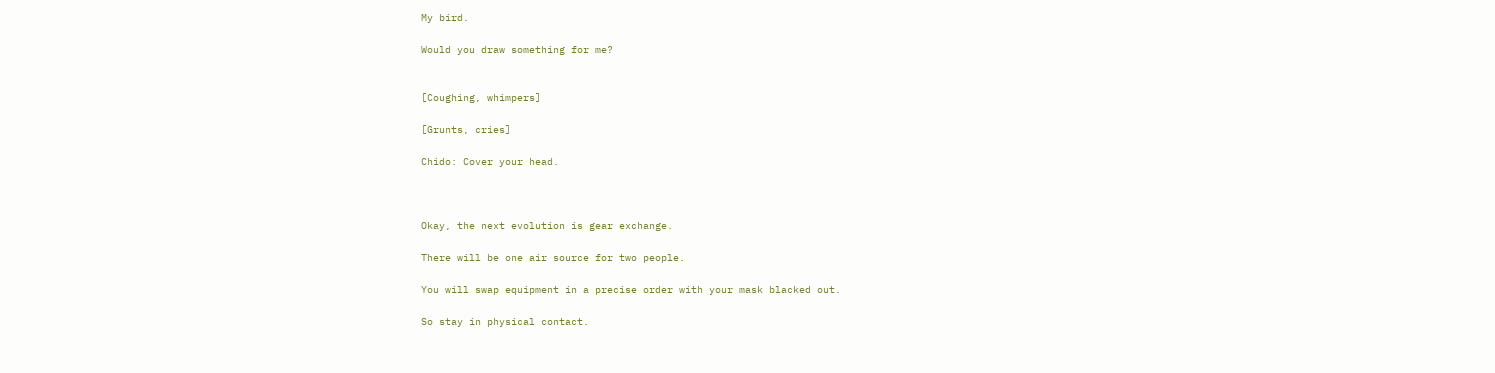My bird.

Would you draw something for me?


[Coughing, whimpers]

[Grunts, cries]

Chido: Cover your head.



Okay, the next evolution is gear exchange.

There will be one air source for two people.

You will swap equipment in a precise order with your mask blacked out.

So stay in physical contact.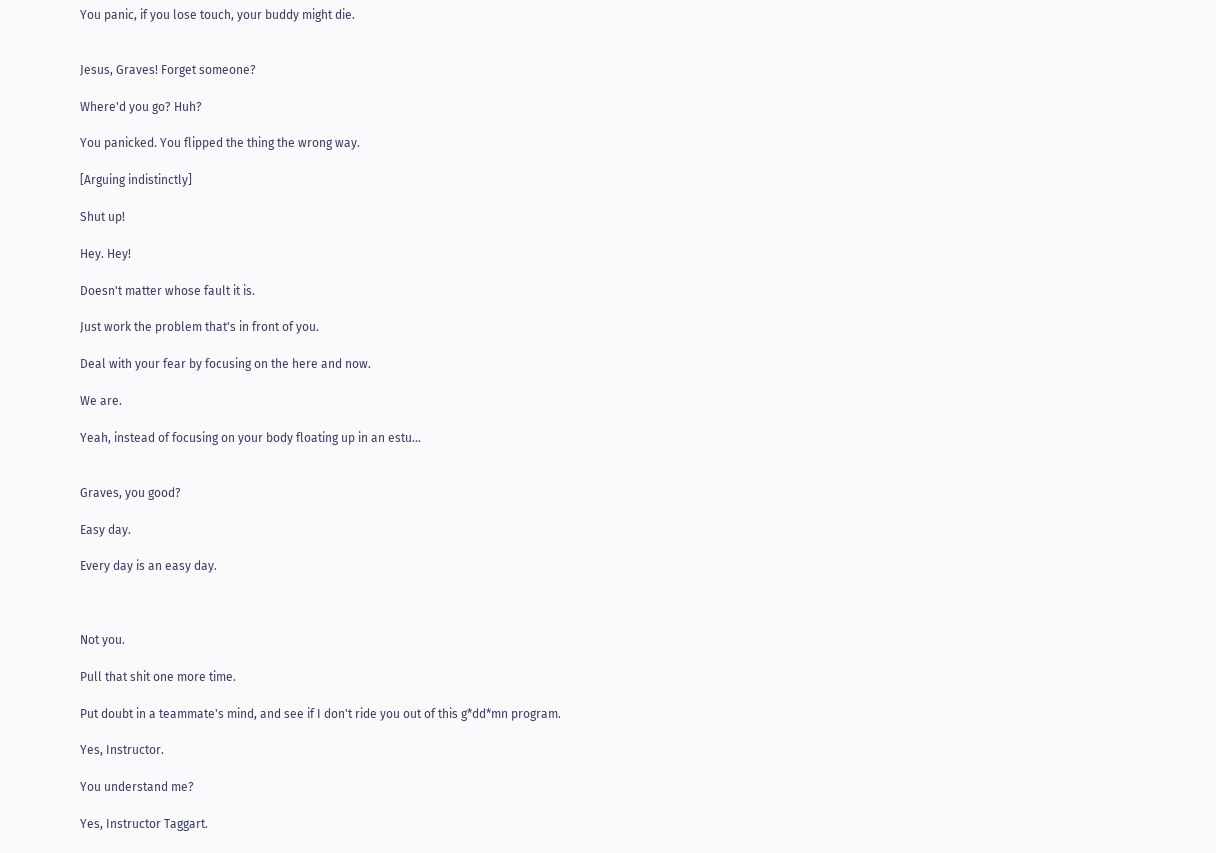You panic, if you lose touch, your buddy might die.


Jesus, Graves! Forget someone?

Where'd you go? Huh?

You panicked. You flipped the thing the wrong way.

[Arguing indistinctly]

Shut up!

Hey. Hey!

Doesn't matter whose fault it is.

Just work the problem that's in front of you.

Deal with your fear by focusing on the here and now.

We are.

Yeah, instead of focusing on your body floating up in an estu...


Graves, you good?

Easy day.

Every day is an easy day.



Not you.

Pull that shit one more time.

Put doubt in a teammate's mind, and see if I don't ride you out of this g*dd*mn program.

Yes, Instructor.

You understand me?

Yes, Instructor Taggart.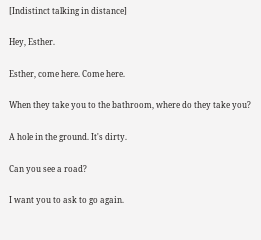[Indistinct talking in distance]

Hey, Esther.

Esther, come here. Come here.

When they take you to the bathroom, where do they take you?

A hole in the ground. It's dirty.

Can you see a road?

I want you to ask to go again.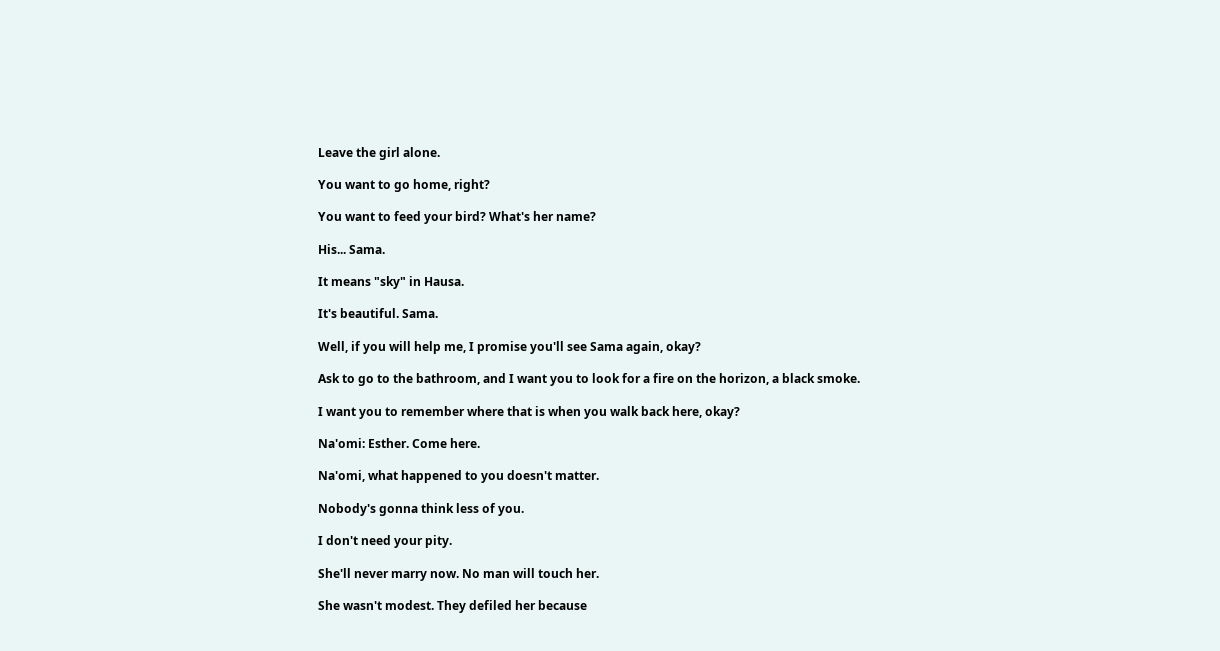Leave the girl alone.

You want to go home, right?

You want to feed your bird? What's her name?

His... Sama.

It means "sky" in Hausa.

It's beautiful. Sama.

Well, if you will help me, I promise you'll see Sama again, okay?

Ask to go to the bathroom, and I want you to look for a fire on the horizon, a black smoke.

I want you to remember where that is when you walk back here, okay?

Na'omi: Esther. Come here.

Na'omi, what happened to you doesn't matter.

Nobody's gonna think less of you.

I don't need your pity.

She'll never marry now. No man will touch her.

She wasn't modest. They defiled her because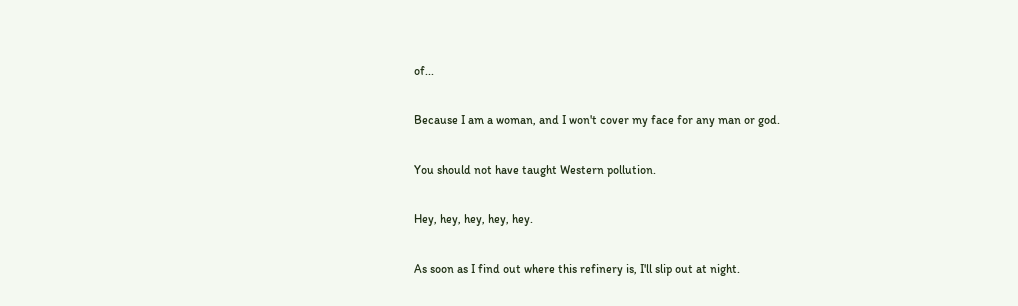of...

Because I am a woman, and I won't cover my face for any man or god.

You should not have taught Western pollution.

Hey, hey, hey, hey, hey.

As soon as I find out where this refinery is, I'll slip out at night.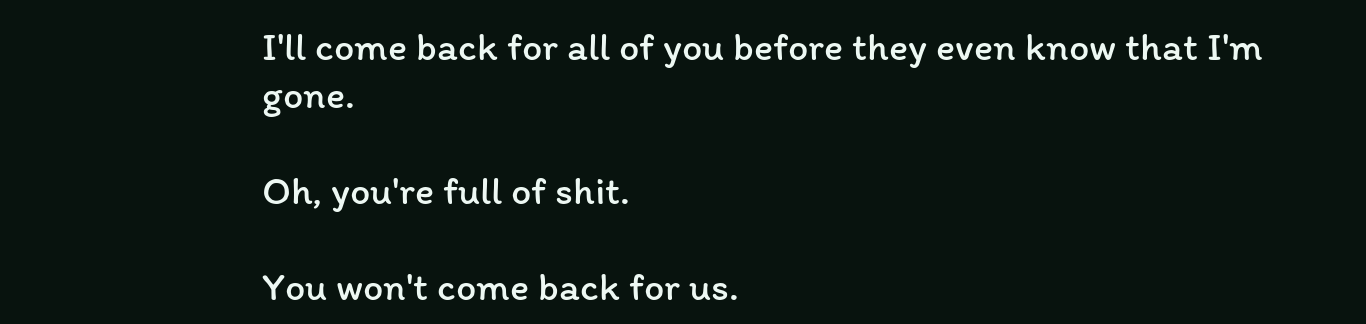I'll come back for all of you before they even know that I'm gone.

Oh, you're full of shit.

You won't come back for us.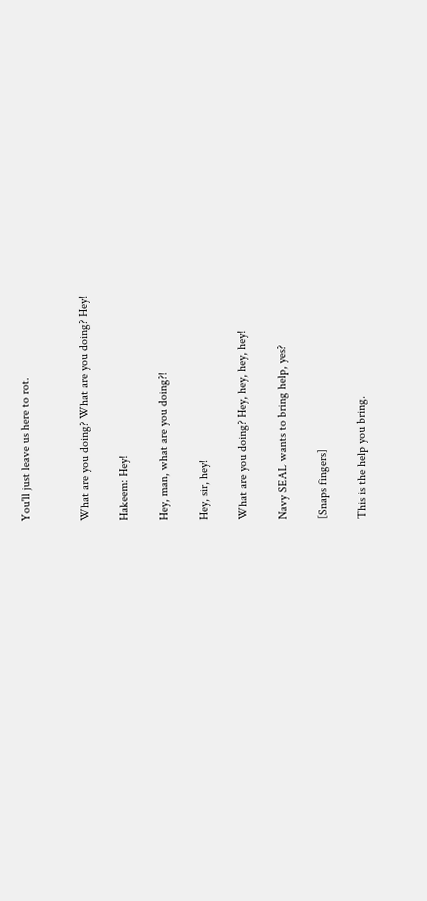You'll just leave us here to rot.


What are you doing? What are you doing? Hey!

Hakeem: Hey!

Hey, man, what are you doing?!

Hey, sir, hey!

What are you doing? Hey, hey, hey, hey!

Navy SEAL wants to bring help, yes?

[Snaps fingers]

This is the help you bring.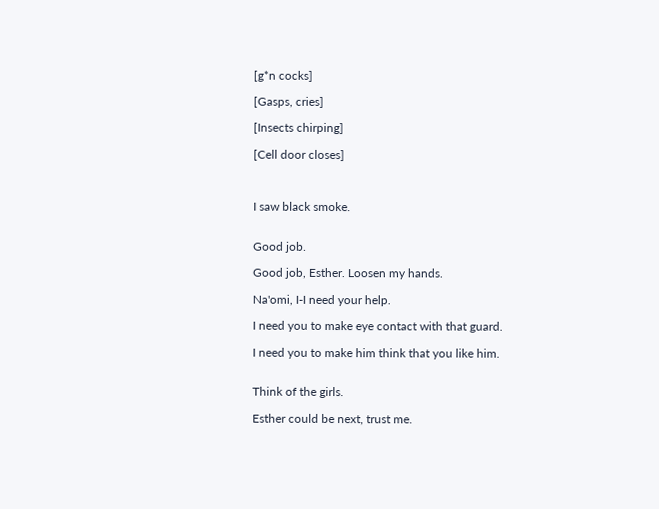[g*n cocks]

[Gasps, cries]

[Insects chirping]

[Cell door closes]



I saw black smoke.


Good job.

Good job, Esther. Loosen my hands.

Na'omi, I-I need your help.

I need you to make eye contact with that guard.

I need you to make him think that you like him.


Think of the girls.

Esther could be next, trust me.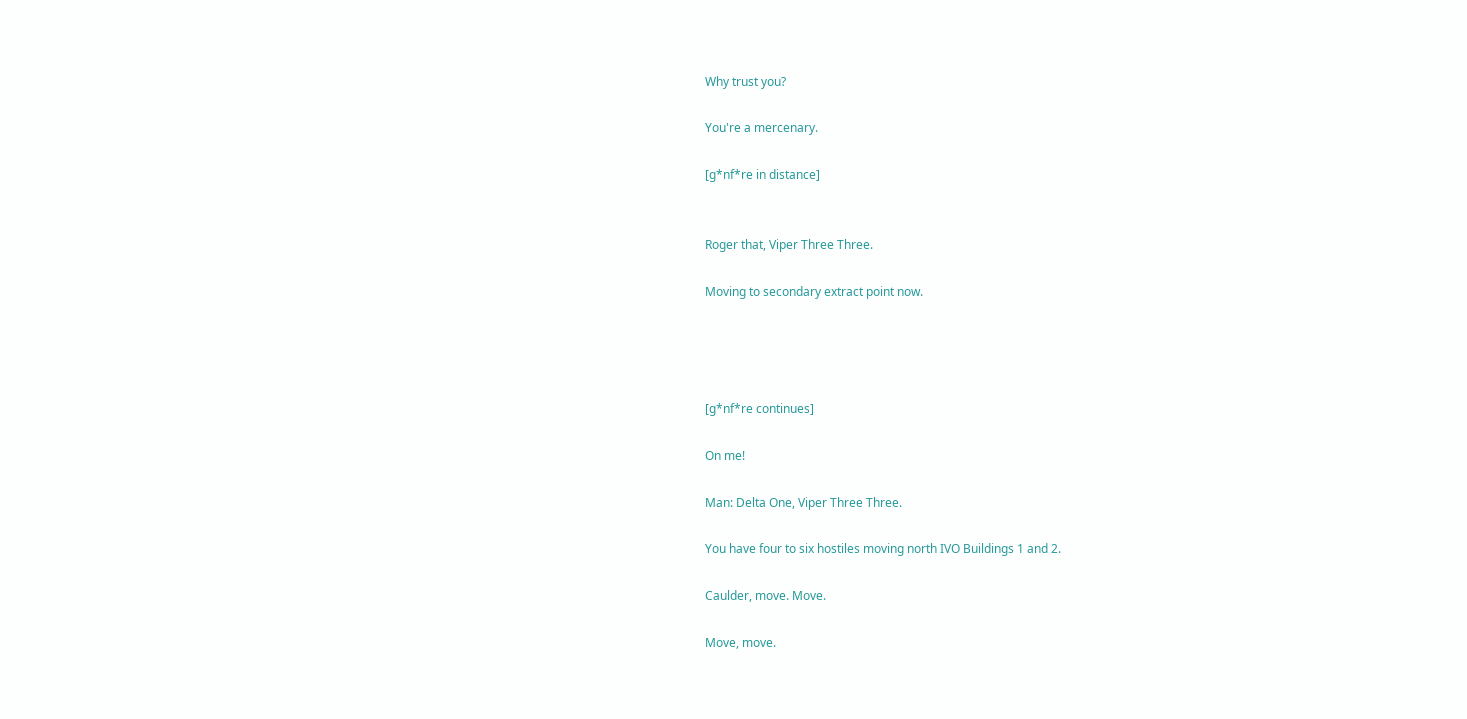Why trust you?

You're a mercenary.

[g*nf*re in distance]


Roger that, Viper Three Three.

Moving to secondary extract point now.




[g*nf*re continues]

On me!

Man: Delta One, Viper Three Three.

You have four to six hostiles moving north IVO Buildings 1 and 2.

Caulder, move. Move.

Move, move.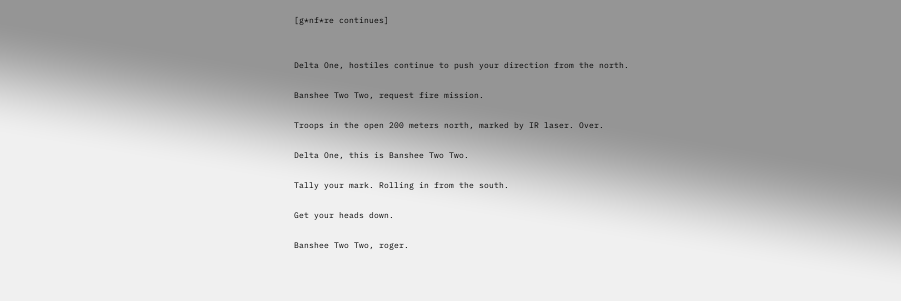[g*nf*re continues]


Delta One, hostiles continue to push your direction from the north.

Banshee Two Two, request fire mission.

Troops in the open 200 meters north, marked by IR laser. Over.

Delta One, this is Banshee Two Two.

Tally your mark. Rolling in from the south.

Get your heads down.

Banshee Two Two, roger.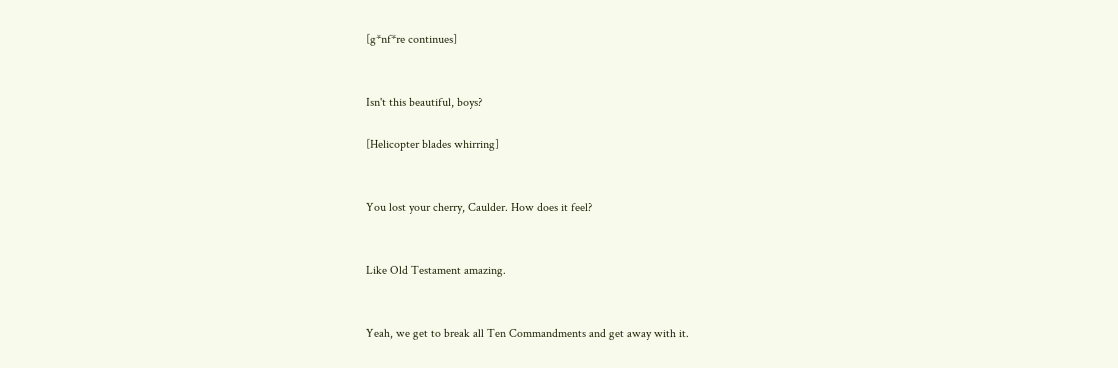[g*nf*re continues]


Isn't this beautiful, boys?

[Helicopter blades whirring]


You lost your cherry, Caulder. How does it feel?


Like Old Testament amazing.


Yeah, we get to break all Ten Commandments and get away with it.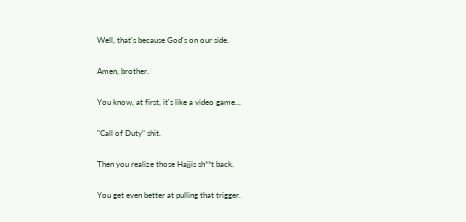Well, that's because God's on our side.

Amen, brother.

You know, at first, it's like a video game...

"Call of Duty" shit.

Then you realize those Hajjis sh**t back.

You get even better at pulling that trigger.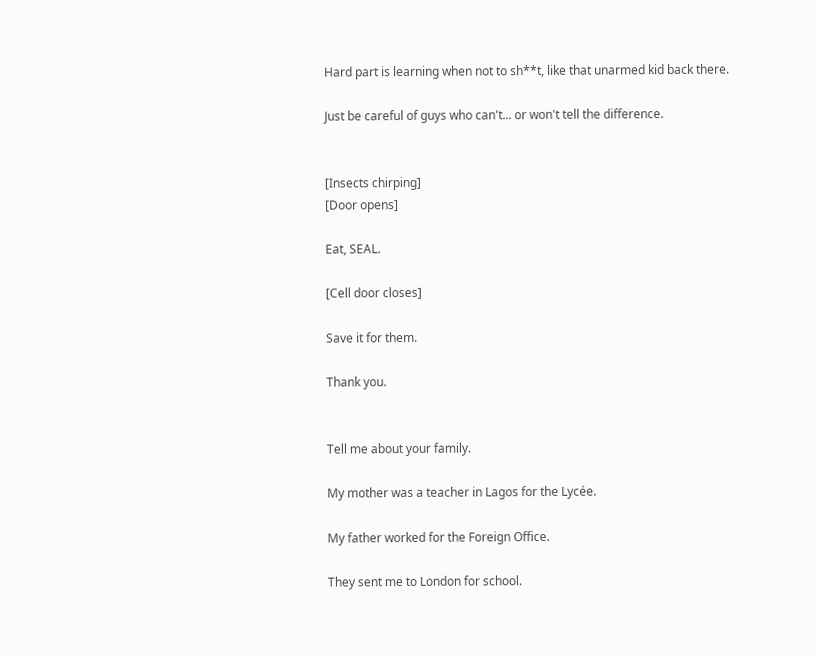Hard part is learning when not to sh**t, like that unarmed kid back there.

Just be careful of guys who can't... or won't tell the difference.


[Insects chirping]
[Door opens]

Eat, SEAL.

[Cell door closes]

Save it for them.

Thank you.


Tell me about your family.

My mother was a teacher in Lagos for the Lycée.

My father worked for the Foreign Office.

They sent me to London for school.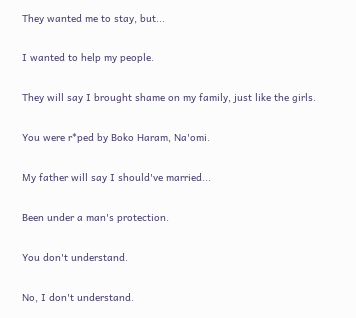They wanted me to stay, but...

I wanted to help my people.

They will say I brought shame on my family, just like the girls.

You were r*ped by Boko Haram, Na'omi.

My father will say I should've married...

Been under a man's protection.

You don't understand.

No, I don't understand.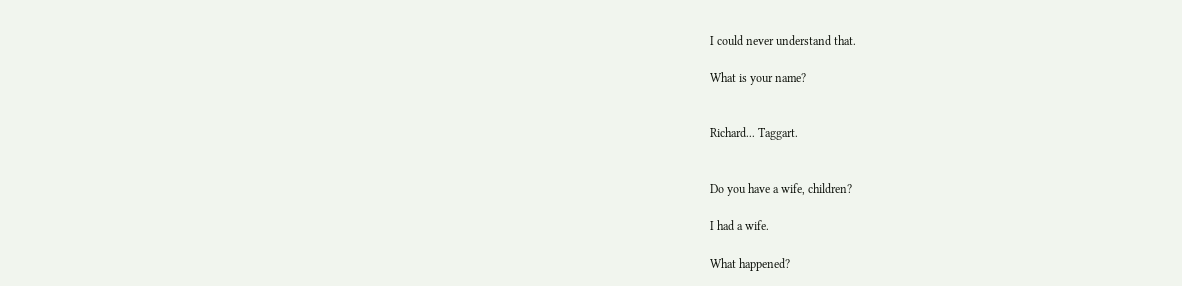I could never understand that.

What is your name?


Richard... Taggart.


Do you have a wife, children?

I had a wife.

What happened?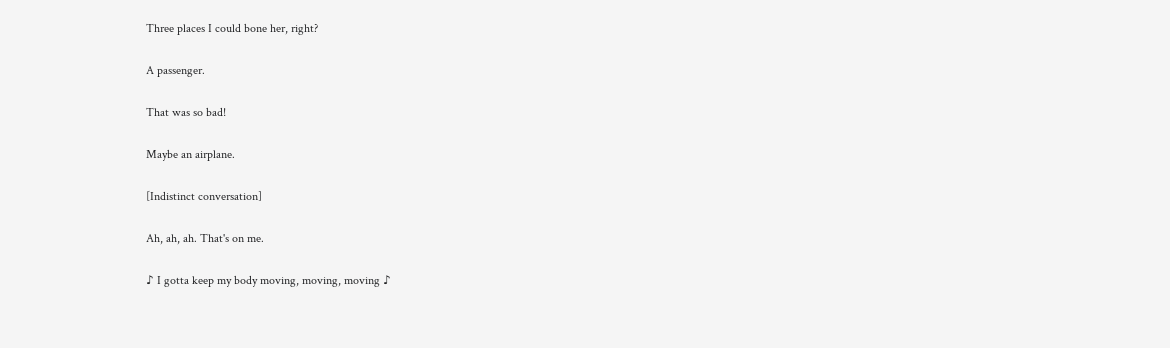Three places I could bone her, right?

A passenger.

That was so bad!

Maybe an airplane.

[Indistinct conversation]

Ah, ah, ah. That's on me.

♪ I gotta keep my body moving, moving, moving ♪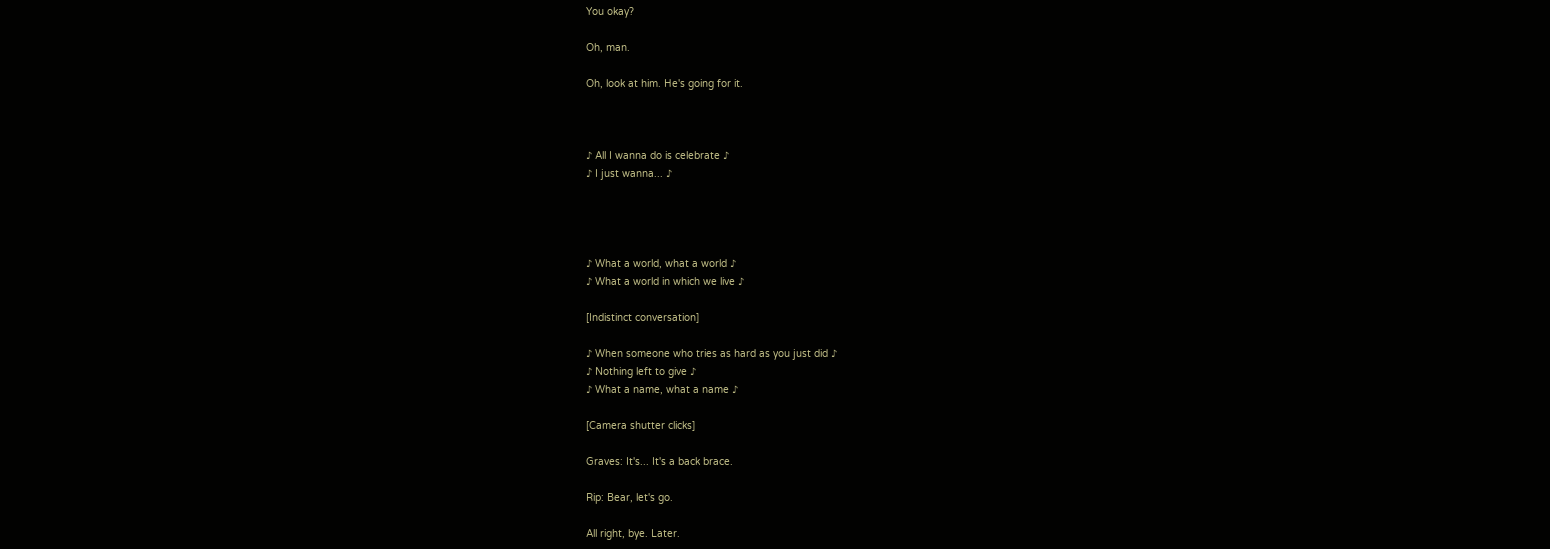You okay?

Oh, man.

Oh, look at him. He's going for it.



♪ All I wanna do is celebrate ♪
♪ I just wanna... ♪




♪ What a world, what a world ♪
♪ What a world in which we live ♪

[Indistinct conversation]

♪ When someone who tries as hard as you just did ♪
♪ Nothing left to give ♪
♪ What a name, what a name ♪

[Camera shutter clicks]

Graves: It's... It's a back brace.

Rip: Bear, let's go.

All right, bye. Later.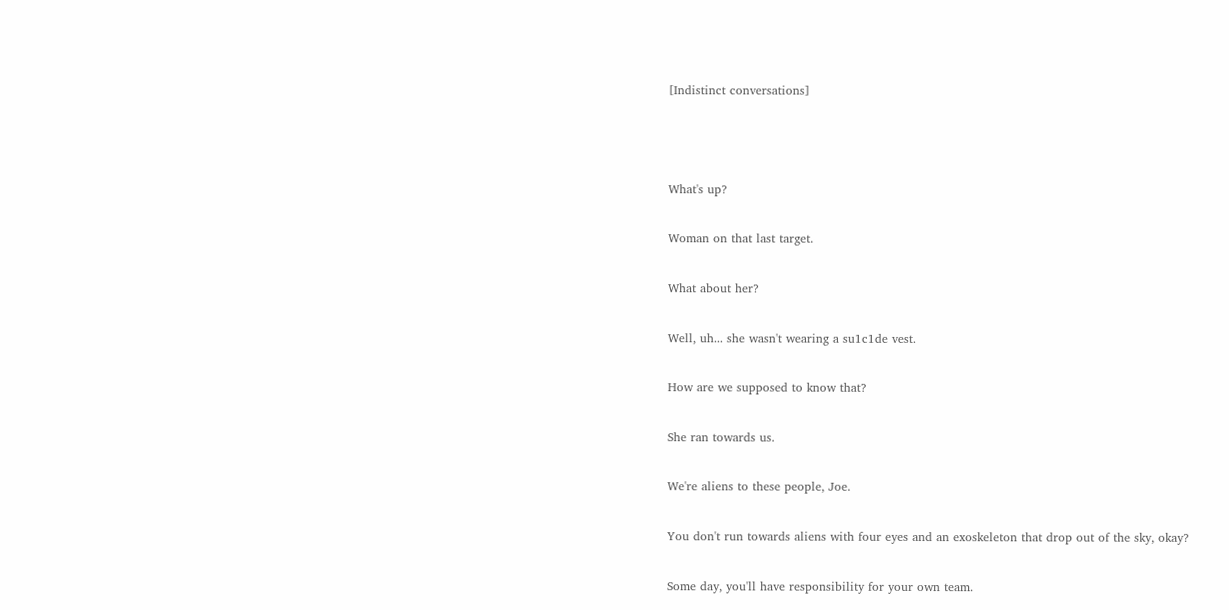[Indistinct conversations]



What's up?

Woman on that last target.

What about her?

Well, uh... she wasn't wearing a su1c1de vest.

How are we supposed to know that?

She ran towards us.

We're aliens to these people, Joe.

You don't run towards aliens with four eyes and an exoskeleton that drop out of the sky, okay?

Some day, you'll have responsibility for your own team.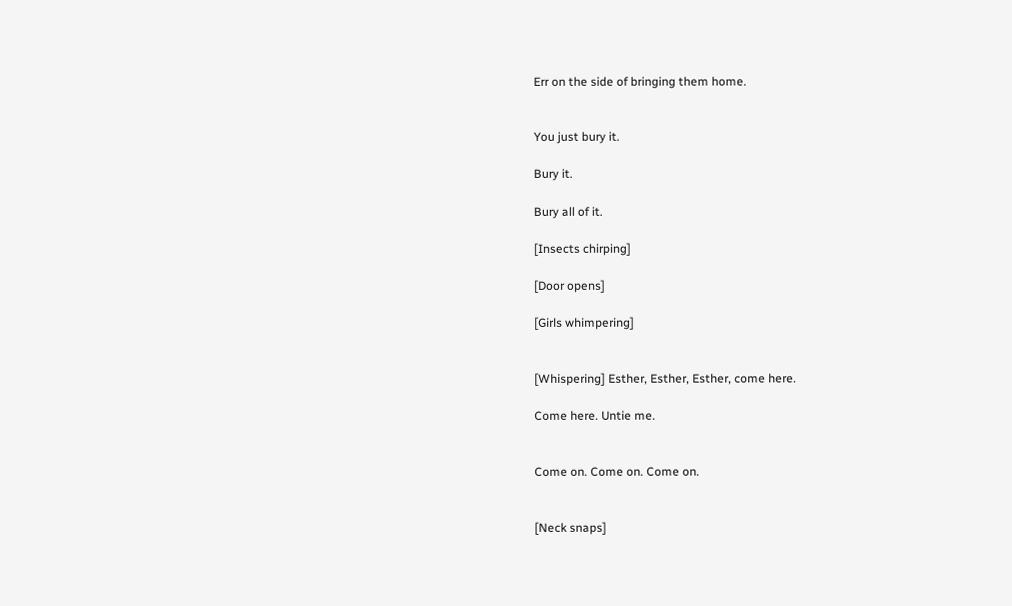Err on the side of bringing them home.


You just bury it.

Bury it.

Bury all of it.

[Insects chirping]

[Door opens]

[Girls whimpering]


[Whispering] Esther, Esther, Esther, come here.

Come here. Untie me.


Come on. Come on. Come on.


[Neck snaps]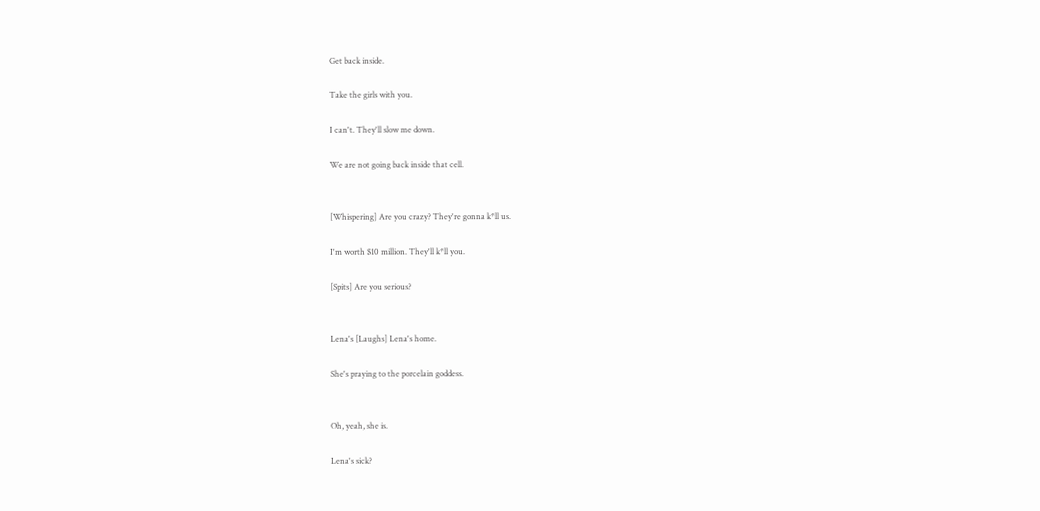Get back inside.

Take the girls with you.

I can't. They'll slow me down.

We are not going back inside that cell.


[Whispering] Are you crazy? They're gonna k*ll us.

I'm worth $10 million. They'll k*ll you.

[Spits] Are you serious?


Lena's [Laughs] Lena's home.

She's praying to the porcelain goddess.


Oh, yeah, she is.

Lena's sick?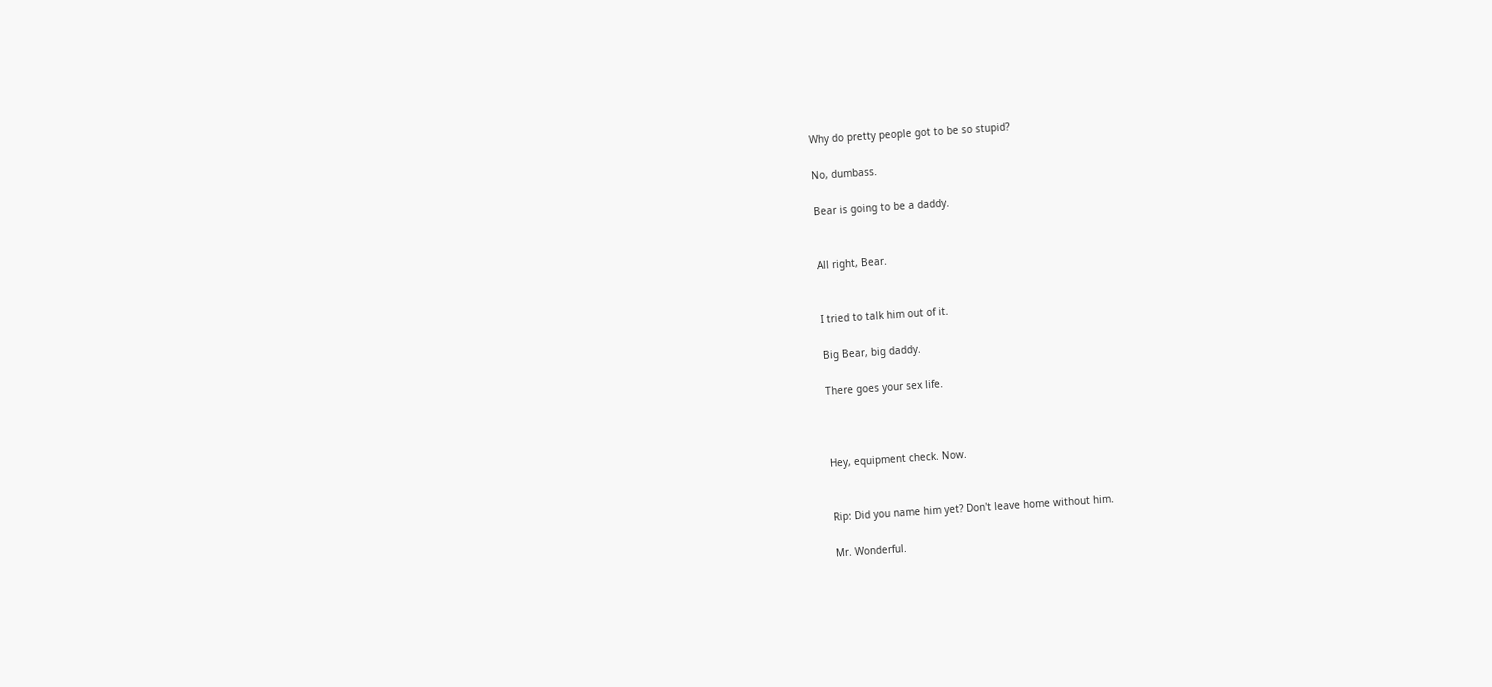Why do pretty people got to be so stupid?

No, dumbass.

Bear is going to be a daddy.


All right, Bear.


I tried to talk him out of it.

Big Bear, big daddy.

There goes your sex life.



Hey, equipment check. Now.


Rip: Did you name him yet? Don't leave home without him.

Mr. Wonderful.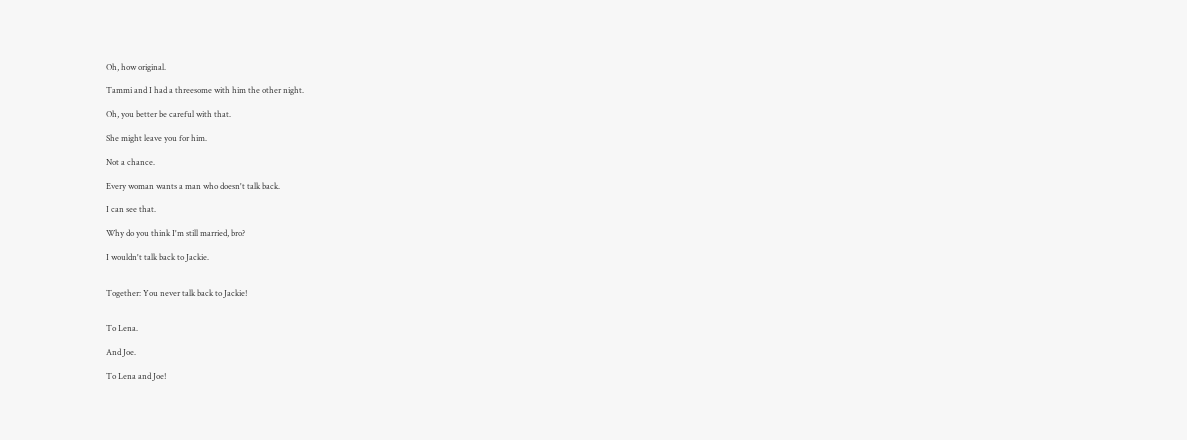Oh, how original.

Tammi and I had a threesome with him the other night.

Oh, you better be careful with that.

She might leave you for him.

Not a chance.

Every woman wants a man who doesn't talk back.

I can see that.

Why do you think I'm still married, bro?

I wouldn't talk back to Jackie.


Together: You never talk back to Jackie!


To Lena.

And Joe.

To Lena and Joe!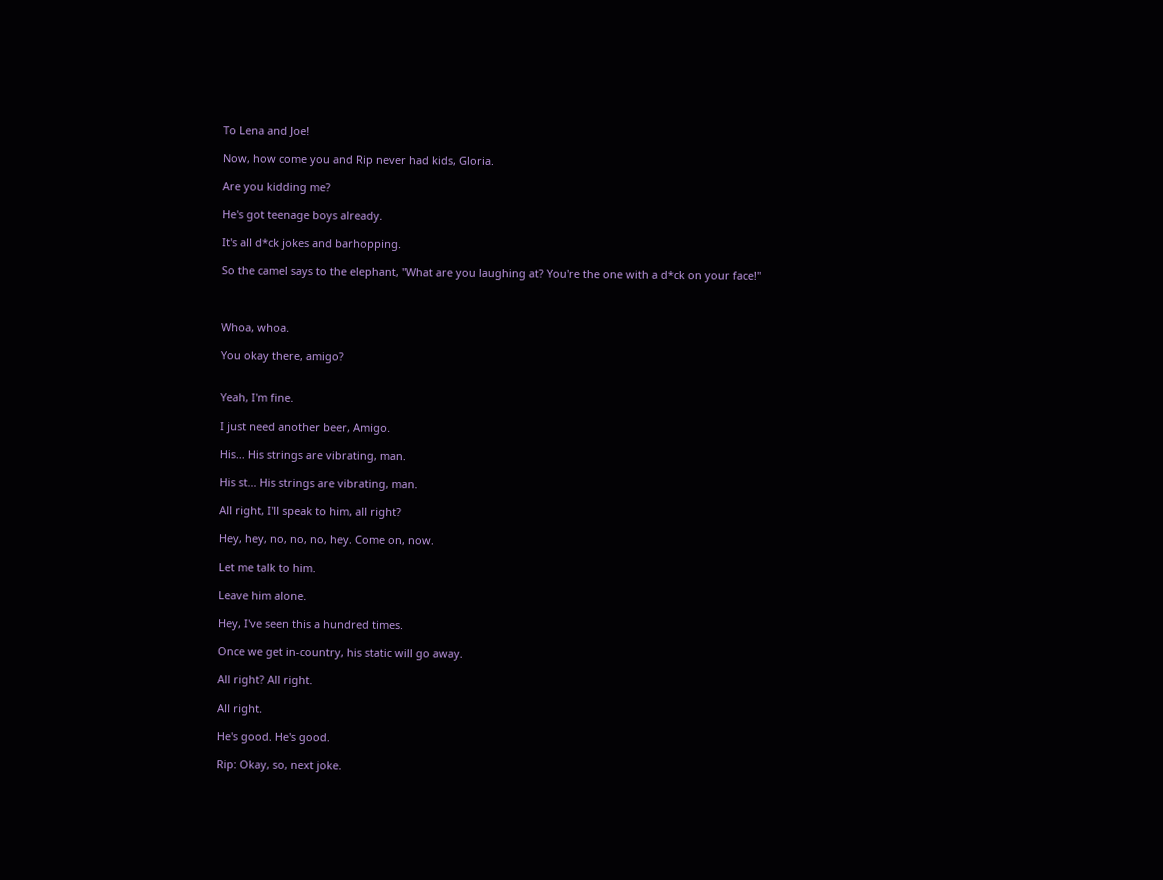To Lena and Joe!

Now, how come you and Rip never had kids, Gloria.

Are you kidding me?

He's got teenage boys already.

It's all d*ck jokes and barhopping.

So the camel says to the elephant, "What are you laughing at? You're the one with a d*ck on your face!"



Whoa, whoa.

You okay there, amigo?


Yeah, I'm fine.

I just need another beer, Amigo.

His... His strings are vibrating, man.

His st... His strings are vibrating, man.

All right, I'll speak to him, all right?

Hey, hey, no, no, no, hey. Come on, now.

Let me talk to him.

Leave him alone.

Hey, I've seen this a hundred times.

Once we get in-country, his static will go away.

All right? All right.

All right.

He's good. He's good.

Rip: Okay, so, next joke.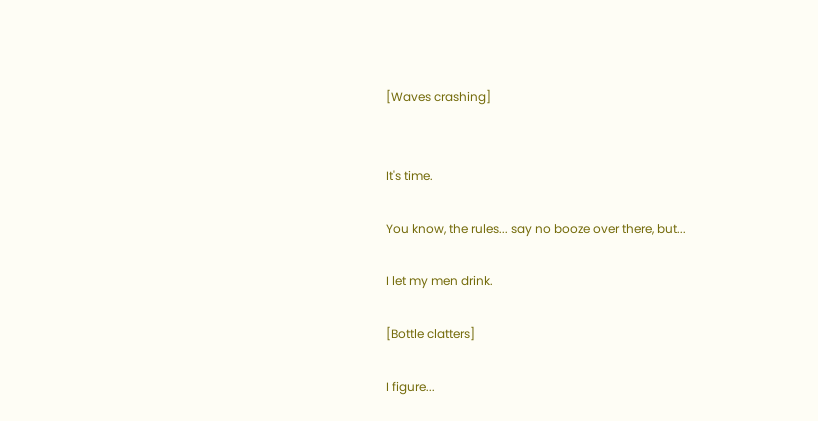[Waves crashing]


It's time.

You know, the rules... say no booze over there, but...

I let my men drink.

[Bottle clatters]

I figure...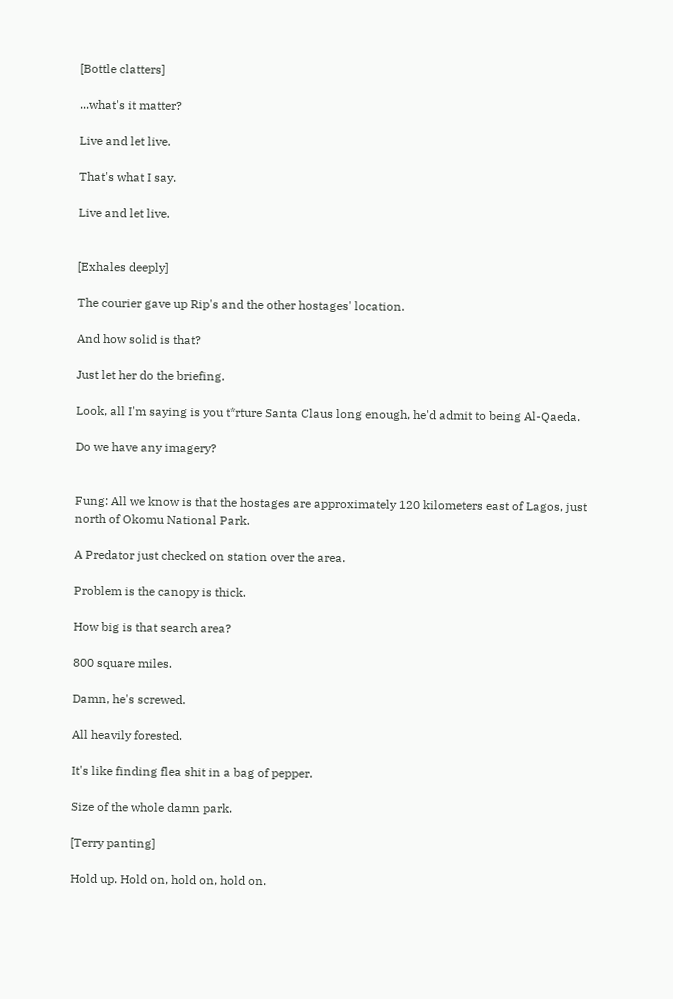[Bottle clatters]

...what's it matter?

Live and let live.

That's what I say.

Live and let live.


[Exhales deeply]

The courier gave up Rip's and the other hostages' location.

And how solid is that?

Just let her do the briefing.

Look, all I'm saying is you t*rture Santa Claus long enough, he'd admit to being Al-Qaeda.

Do we have any imagery?


Fung: All we know is that the hostages are approximately 120 kilometers east of Lagos, just north of Okomu National Park.

A Predator just checked on station over the area.

Problem is the canopy is thick.

How big is that search area?

800 square miles.

Damn, he's screwed.

All heavily forested.

It's like finding flea shit in a bag of pepper.

Size of the whole damn park.

[Terry panting]

Hold up. Hold on, hold on, hold on.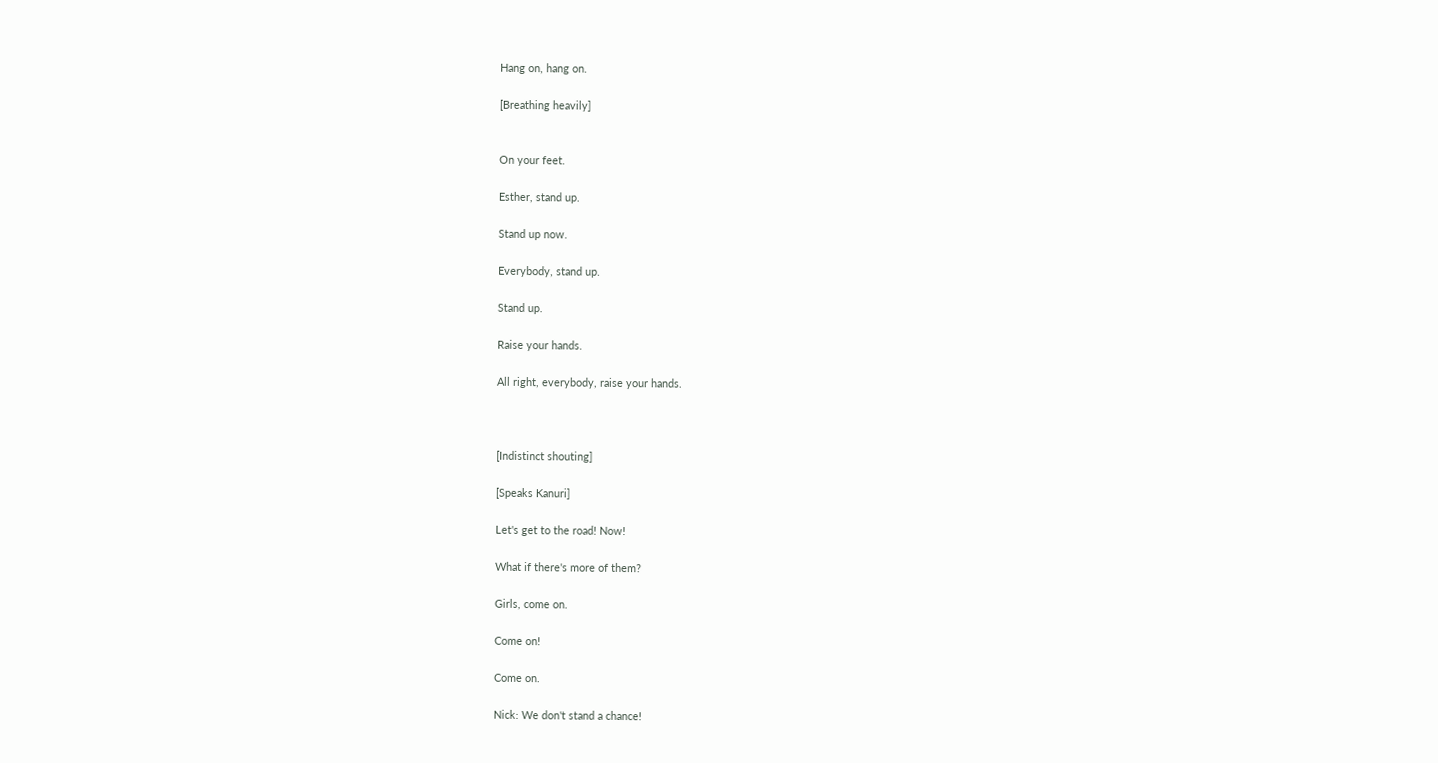Hang on, hang on.

[Breathing heavily]


On your feet.

Esther, stand up.

Stand up now.

Everybody, stand up.

Stand up.

Raise your hands.

All right, everybody, raise your hands.



[Indistinct shouting]

[Speaks Kanuri]

Let's get to the road! Now!

What if there's more of them?

Girls, come on.

Come on!

Come on.

Nick: We don't stand a chance!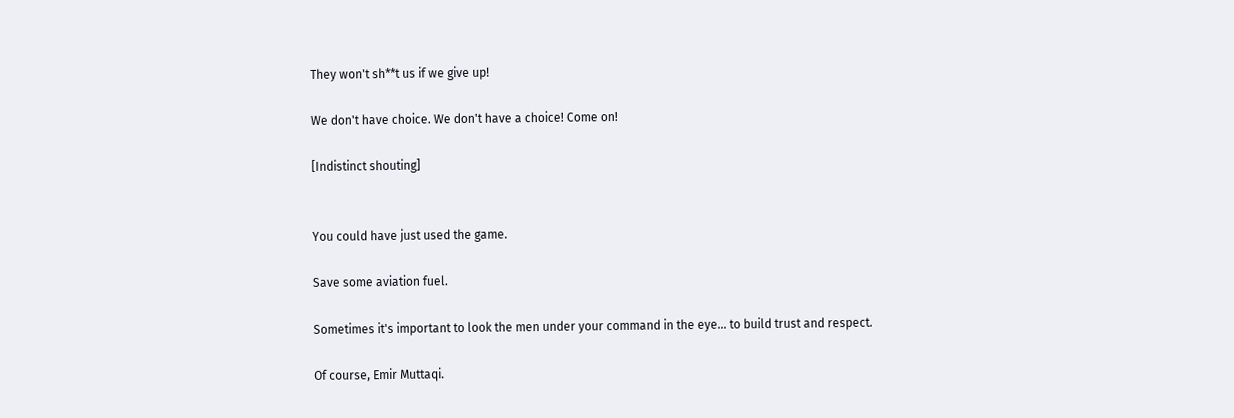They won't sh**t us if we give up!

We don't have choice. We don't have a choice! Come on!

[Indistinct shouting]


You could have just used the game.

Save some aviation fuel.

Sometimes it's important to look the men under your command in the eye... to build trust and respect.

Of course, Emir Muttaqi.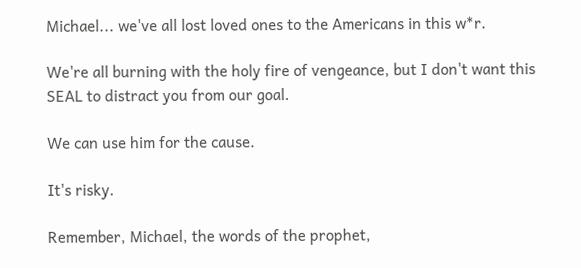Michael... we've all lost loved ones to the Americans in this w*r.

We're all burning with the holy fire of vengeance, but I don't want this SEAL to distract you from our goal.

We can use him for the cause.

It's risky.

Remember, Michael, the words of the prophet,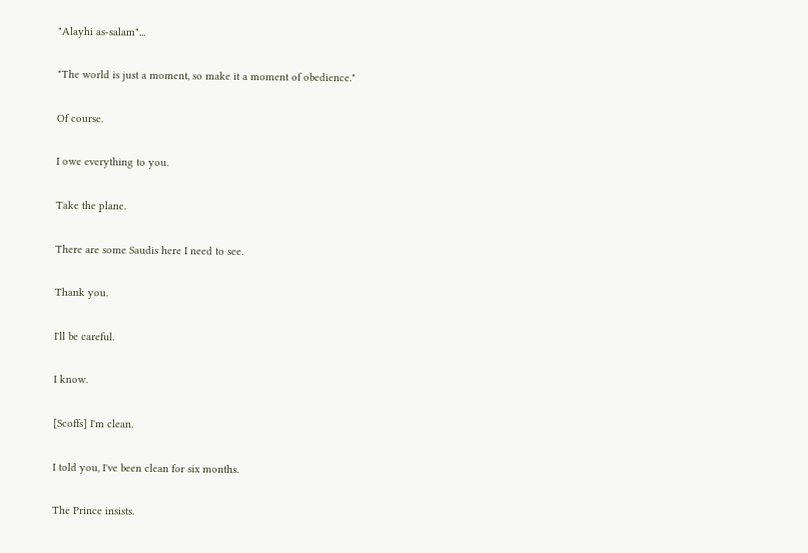"Alayhi as-salam"...

"The world is just a moment, so make it a moment of obedience."

Of course.

I owe everything to you.

Take the plane.

There are some Saudis here I need to see.

Thank you.

I'll be careful.

I know.

[Scoffs] I'm clean.

I told you, I've been clean for six months.

The Prince insists.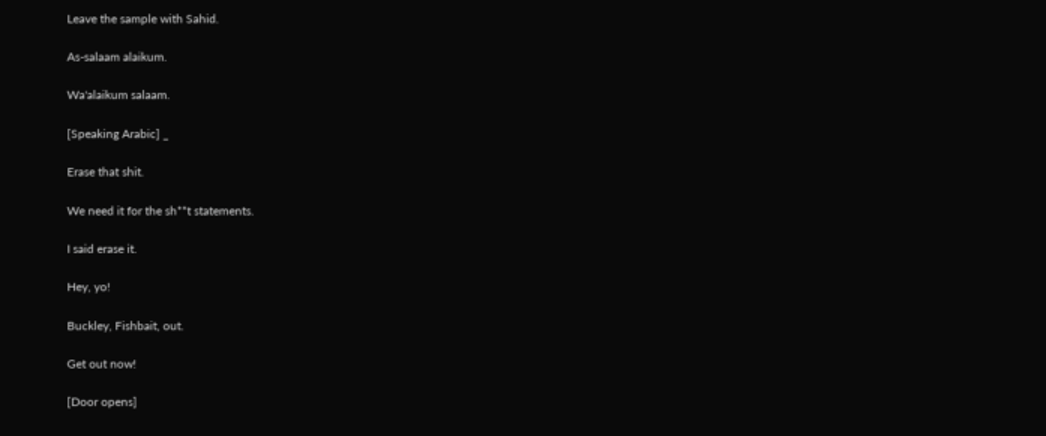Leave the sample with Sahid.

As-salaam alaikum.

Wa'alaikum salaam.

[Speaking Arabic] _

Erase that shit.

We need it for the sh**t statements.

I said erase it.

Hey, yo!

Buckley, Fishbait, out.

Get out now!

[Door opens]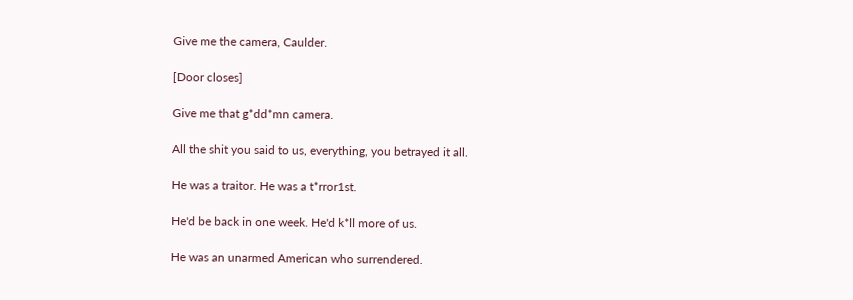Give me the camera, Caulder.

[Door closes]

Give me that g*dd*mn camera.

All the shit you said to us, everything, you betrayed it all.

He was a traitor. He was a t*rror1st.

He'd be back in one week. He'd k*ll more of us.

He was an unarmed American who surrendered.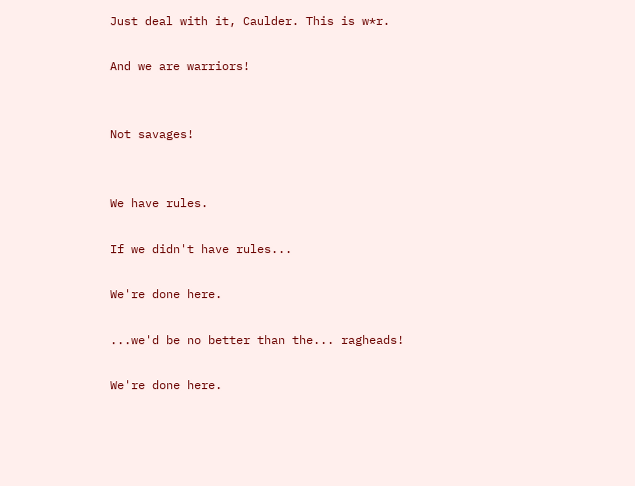Just deal with it, Caulder. This is w*r.

And we are warriors!


Not savages!


We have rules.

If we didn't have rules...

We're done here.

...we'd be no better than the... ragheads!

We're done here.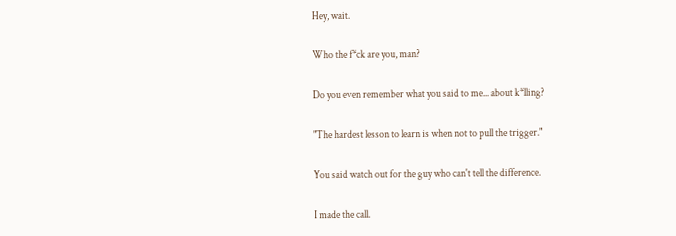Hey, wait.

Who the f*ck are you, man?

Do you even remember what you said to me... about k*lling?

"The hardest lesson to learn is when not to pull the trigger."

You said watch out for the guy who can't tell the difference.

I made the call.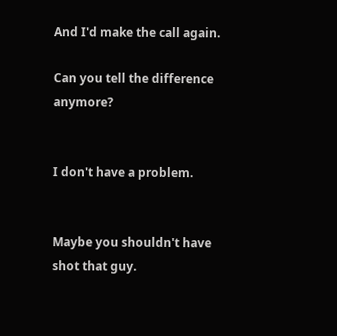And I'd make the call again.

Can you tell the difference anymore?


I don't have a problem.


Maybe you shouldn't have shot that guy.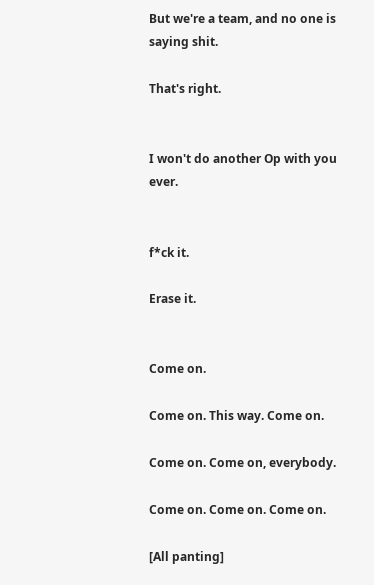But we're a team, and no one is saying shit.

That's right.


I won't do another Op with you ever.


f*ck it.

Erase it.


Come on.

Come on. This way. Come on.

Come on. Come on, everybody.

Come on. Come on. Come on.

[All panting]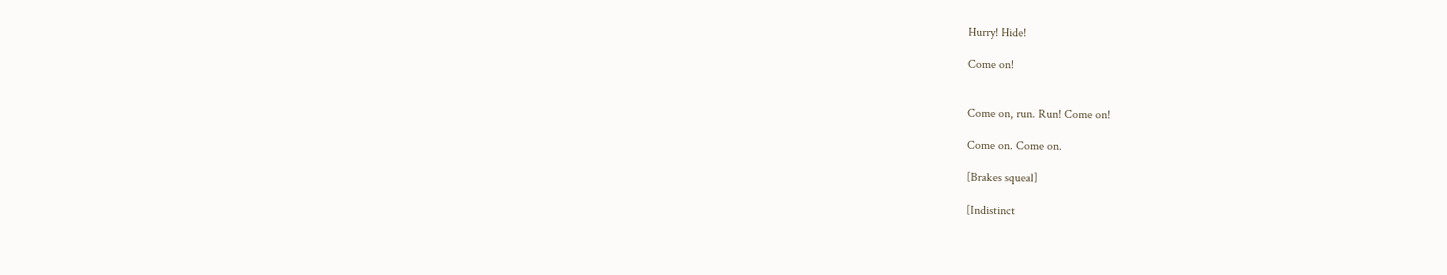Hurry! Hide!

Come on!


Come on, run. Run! Come on!

Come on. Come on.

[Brakes squeal]

[Indistinct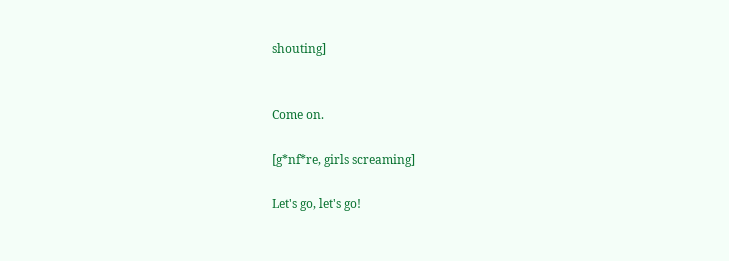shouting]


Come on.

[g*nf*re, girls screaming]

Let's go, let's go!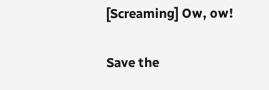[Screaming] Ow, ow!

Save the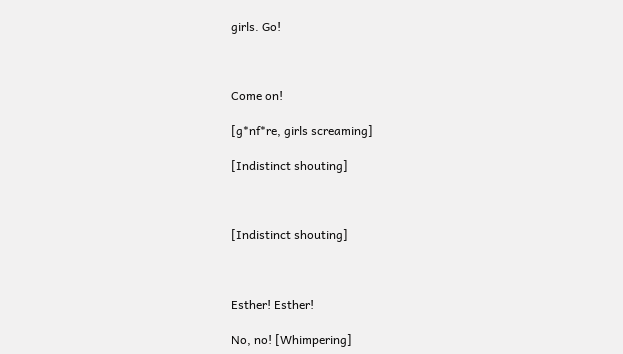girls. Go!



Come on!

[g*nf*re, girls screaming]

[Indistinct shouting]



[Indistinct shouting]



Esther! Esther!

No, no! [Whimpering]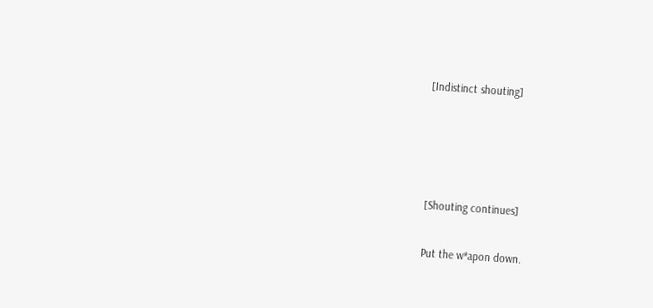[Indistinct shouting]




[Shouting continues]

Put the w*apon down.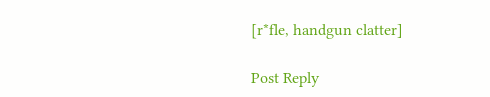[r*fle, handgun clatter]

Post Reply